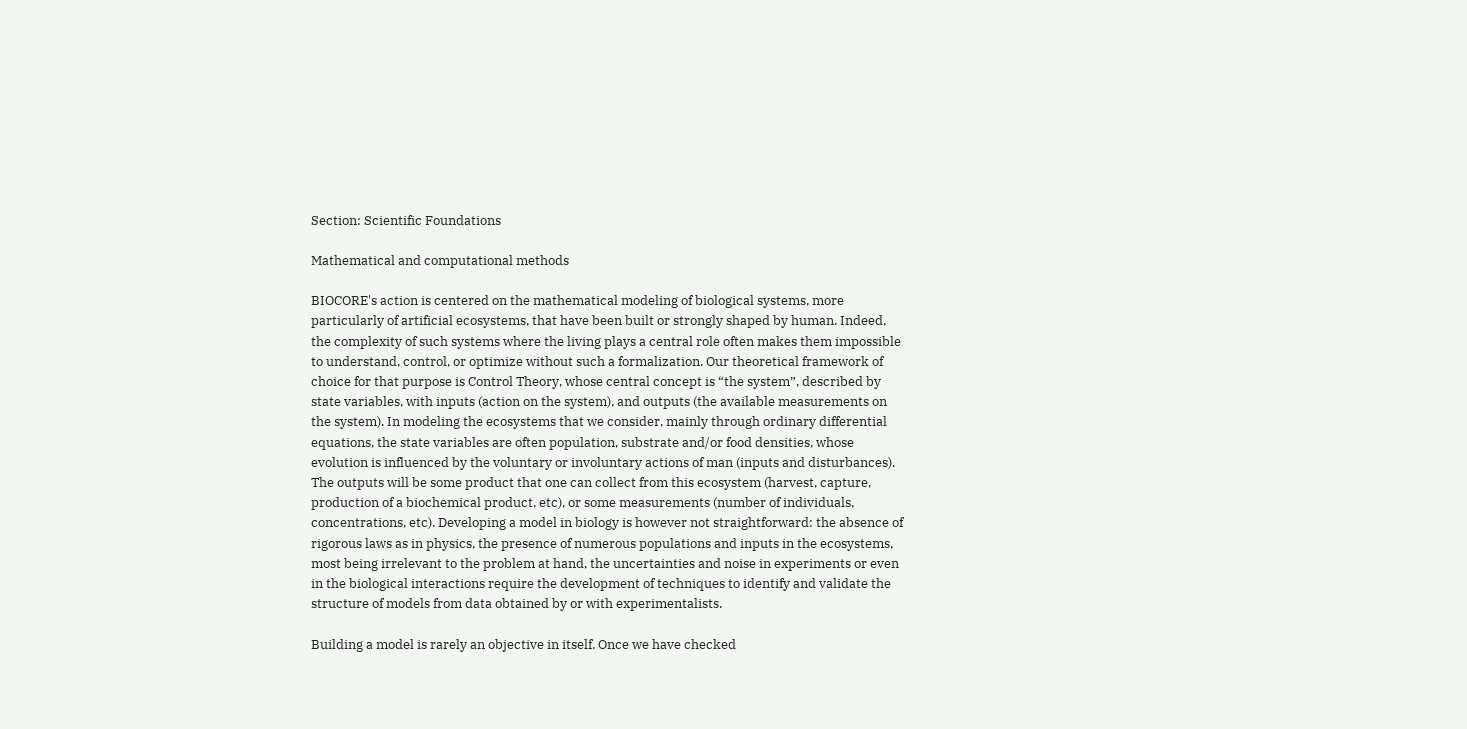Section: Scientific Foundations

Mathematical and computational methods

BIOCORE's action is centered on the mathematical modeling of biological systems, more particularly of artificial ecosystems, that have been built or strongly shaped by human. Indeed, the complexity of such systems where the living plays a central role often makes them impossible to understand, control, or optimize without such a formalization. Our theoretical framework of choice for that purpose is Control Theory, whose central concept is “the system”, described by state variables, with inputs (action on the system), and outputs (the available measurements on the system). In modeling the ecosystems that we consider, mainly through ordinary differential equations, the state variables are often population, substrate and/or food densities, whose evolution is influenced by the voluntary or involuntary actions of man (inputs and disturbances). The outputs will be some product that one can collect from this ecosystem (harvest, capture, production of a biochemical product, etc), or some measurements (number of individuals, concentrations, etc). Developing a model in biology is however not straightforward: the absence of rigorous laws as in physics, the presence of numerous populations and inputs in the ecosystems, most being irrelevant to the problem at hand, the uncertainties and noise in experiments or even in the biological interactions require the development of techniques to identify and validate the structure of models from data obtained by or with experimentalists.

Building a model is rarely an objective in itself. Once we have checked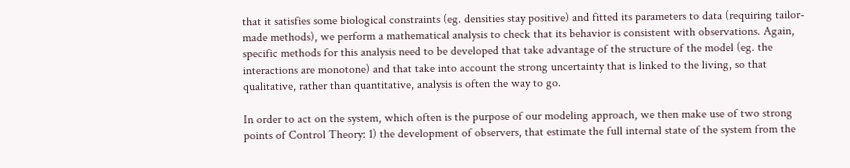that it satisfies some biological constraints (eg. densities stay positive) and fitted its parameters to data (requiring tailor-made methods), we perform a mathematical analysis to check that its behavior is consistent with observations. Again, specific methods for this analysis need to be developed that take advantage of the structure of the model (eg. the interactions are monotone) and that take into account the strong uncertainty that is linked to the living, so that qualitative, rather than quantitative, analysis is often the way to go.

In order to act on the system, which often is the purpose of our modeling approach, we then make use of two strong points of Control Theory: 1) the development of observers, that estimate the full internal state of the system from the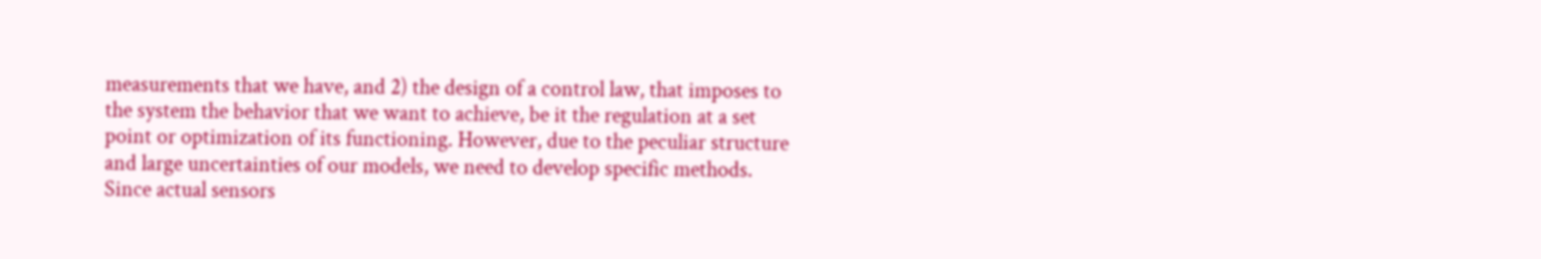measurements that we have, and 2) the design of a control law, that imposes to the system the behavior that we want to achieve, be it the regulation at a set point or optimization of its functioning. However, due to the peculiar structure and large uncertainties of our models, we need to develop specific methods. Since actual sensors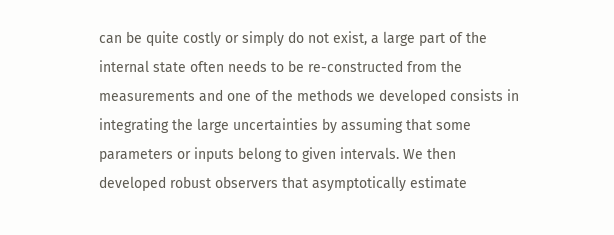can be quite costly or simply do not exist, a large part of the internal state often needs to be re-constructed from the measurements and one of the methods we developed consists in integrating the large uncertainties by assuming that some parameters or inputs belong to given intervals. We then developed robust observers that asymptotically estimate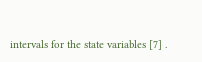intervals for the state variables [7] .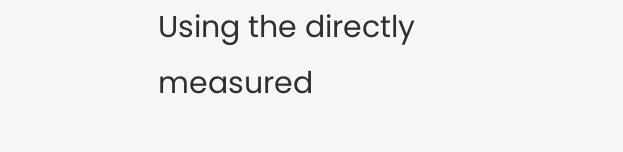Using the directly measured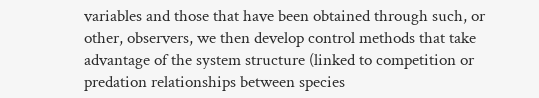variables and those that have been obtained through such, or other, observers, we then develop control methods that take advantage of the system structure (linked to competition or predation relationships between species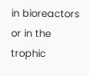in bioreactors or in the trophic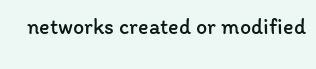networks created or modified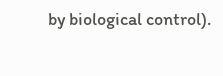by biological control).